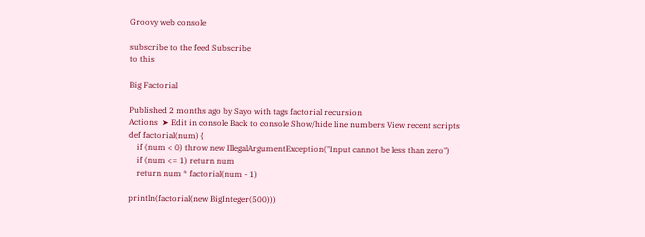Groovy web console

subscribe to the feed Subscribe
to this

Big Factorial

Published 2 months ago by Sayo with tags factorial recursion
Actions  ➤ Edit in console Back to console Show/hide line numbers View recent scripts
def factorial(num) {
    if (num < 0) throw new IllegalArgumentException("Input cannot be less than zero")
    if (num <= 1) return num
    return num * factorial(num - 1)

println(factorial(new BigInteger(500)))